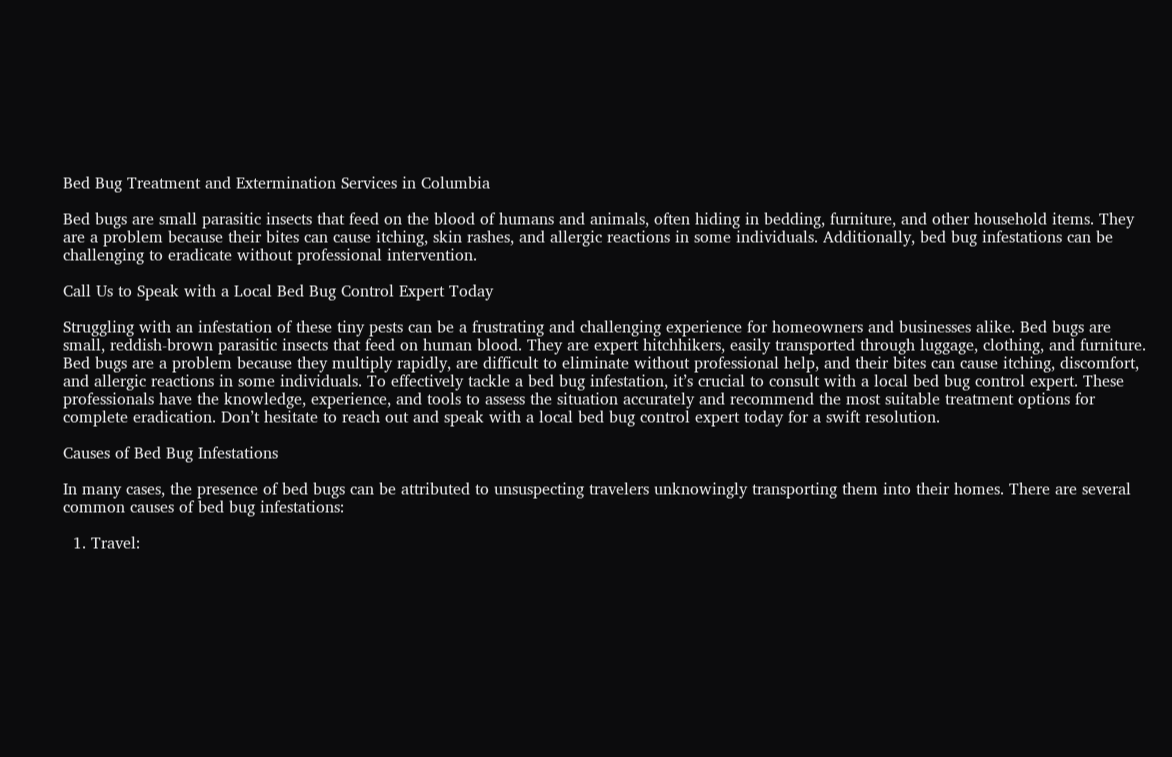Bed Bug Treatment and Extermination Services in Columbia

Bed bugs are small parasitic insects that feed on the blood of humans and animals, often hiding in bedding, furniture, and other household items. They are a problem because their bites can cause itching, skin rashes, and allergic reactions in some individuals. Additionally, bed bug infestations can be challenging to eradicate without professional intervention.

Call Us to Speak with a Local Bed Bug Control Expert Today

Struggling with an infestation of these tiny pests can be a frustrating and challenging experience for homeowners and businesses alike. Bed bugs are small, reddish-brown parasitic insects that feed on human blood. They are expert hitchhikers, easily transported through luggage, clothing, and furniture. Bed bugs are a problem because they multiply rapidly, are difficult to eliminate without professional help, and their bites can cause itching, discomfort, and allergic reactions in some individuals. To effectively tackle a bed bug infestation, it’s crucial to consult with a local bed bug control expert. These professionals have the knowledge, experience, and tools to assess the situation accurately and recommend the most suitable treatment options for complete eradication. Don’t hesitate to reach out and speak with a local bed bug control expert today for a swift resolution.

Causes of Bed Bug Infestations

In many cases, the presence of bed bugs can be attributed to unsuspecting travelers unknowingly transporting them into their homes. There are several common causes of bed bug infestations:

  1. Travel: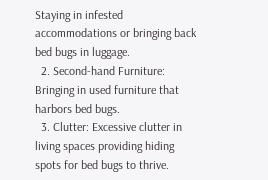Staying in infested accommodations or bringing back bed bugs in luggage.
  2. Second-hand Furniture: Bringing in used furniture that harbors bed bugs.
  3. Clutter: Excessive clutter in living spaces providing hiding spots for bed bugs to thrive.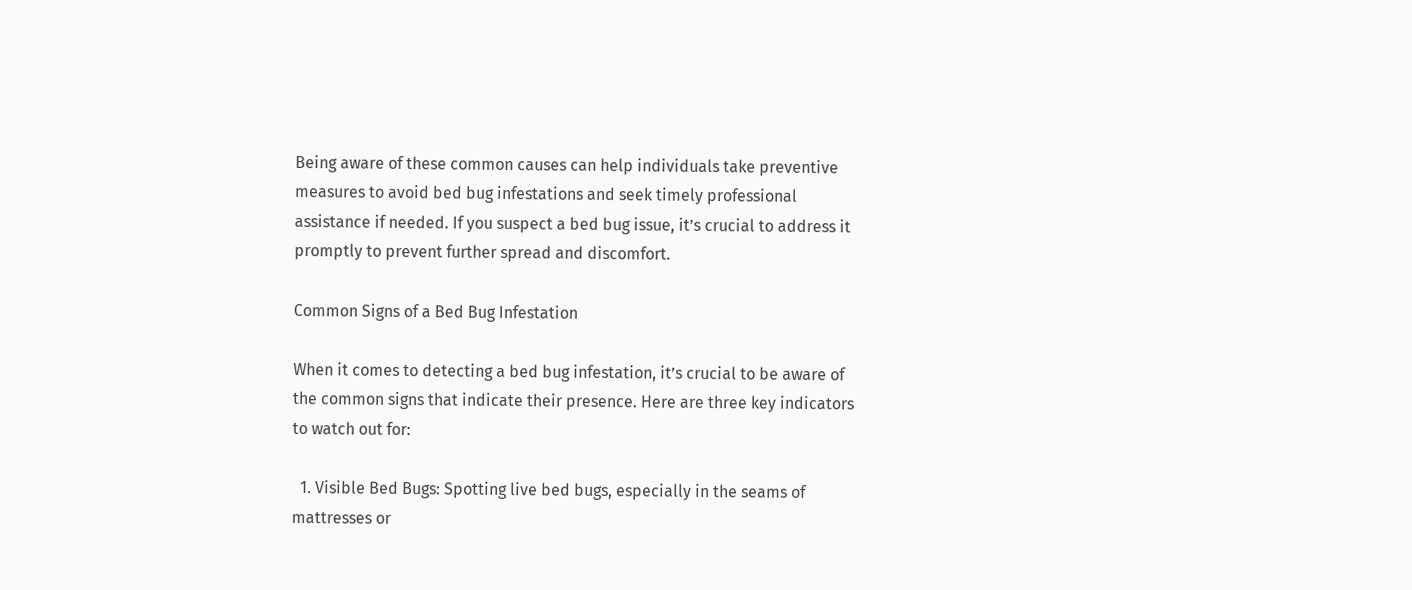Being aware of these common causes can help individuals take preventive measures to avoid bed bug infestations and seek timely professional assistance if needed. If you suspect a bed bug issue, it’s crucial to address it promptly to prevent further spread and discomfort.

Common Signs of a Bed Bug Infestation

When it comes to detecting a bed bug infestation, it’s crucial to be aware of the common signs that indicate their presence. Here are three key indicators to watch out for:

  1. Visible Bed Bugs: Spotting live bed bugs, especially in the seams of mattresses or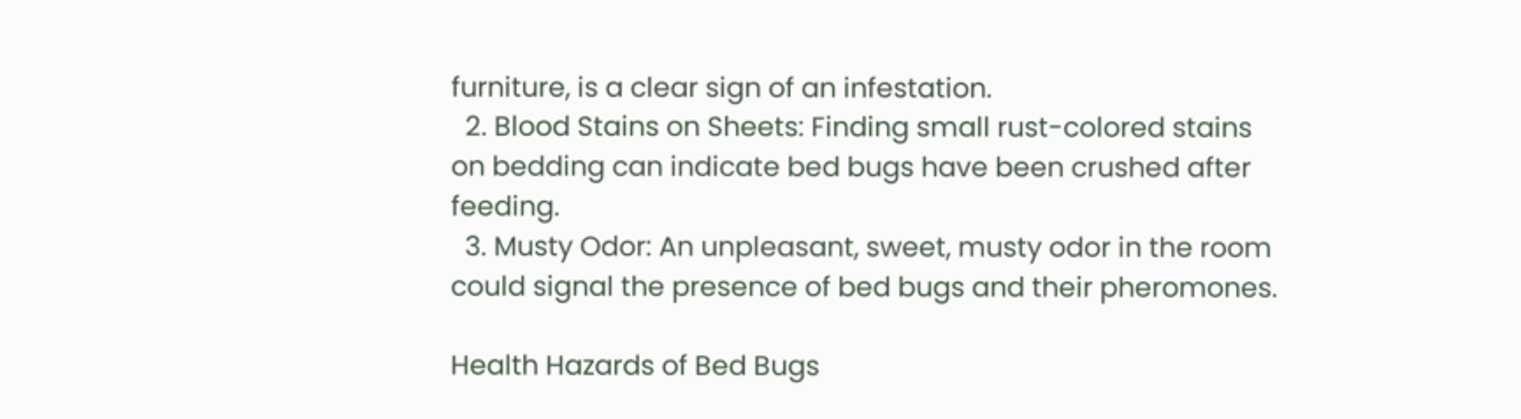furniture, is a clear sign of an infestation.
  2. Blood Stains on Sheets: Finding small rust-colored stains on bedding can indicate bed bugs have been crushed after feeding.
  3. Musty Odor: An unpleasant, sweet, musty odor in the room could signal the presence of bed bugs and their pheromones.

Health Hazards of Bed Bugs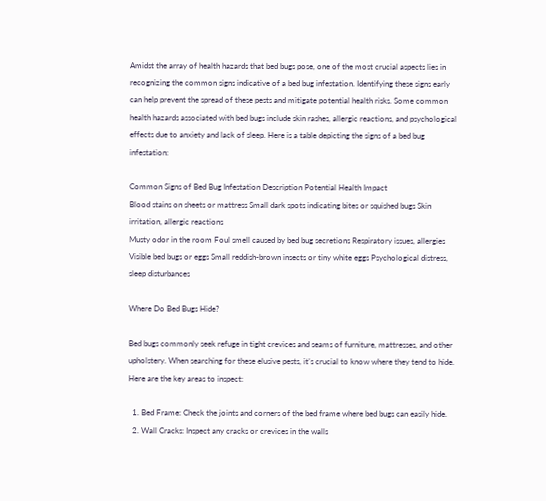Amidst the array of health hazards that bed bugs pose, one of the most crucial aspects lies in recognizing the common signs indicative of a bed bug infestation. Identifying these signs early can help prevent the spread of these pests and mitigate potential health risks. Some common health hazards associated with bed bugs include skin rashes, allergic reactions, and psychological effects due to anxiety and lack of sleep. Here is a table depicting the signs of a bed bug infestation:

Common Signs of Bed Bug Infestation Description Potential Health Impact
Blood stains on sheets or mattress Small dark spots indicating bites or squished bugs Skin irritation, allergic reactions
Musty odor in the room Foul smell caused by bed bug secretions Respiratory issues, allergies
Visible bed bugs or eggs Small reddish-brown insects or tiny white eggs Psychological distress, sleep disturbances

Where Do Bed Bugs Hide?

Bed bugs commonly seek refuge in tight crevices and seams of furniture, mattresses, and other upholstery. When searching for these elusive pests, it’s crucial to know where they tend to hide. Here are the key areas to inspect:

  1. Bed Frame: Check the joints and corners of the bed frame where bed bugs can easily hide.
  2. Wall Cracks: Inspect any cracks or crevices in the walls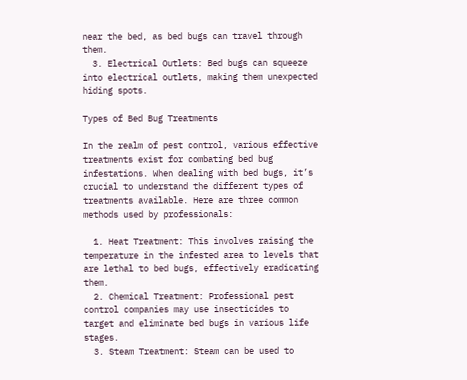near the bed, as bed bugs can travel through them.
  3. Electrical Outlets: Bed bugs can squeeze into electrical outlets, making them unexpected hiding spots.

Types of Bed Bug Treatments

In the realm of pest control, various effective treatments exist for combating bed bug infestations. When dealing with bed bugs, it’s crucial to understand the different types of treatments available. Here are three common methods used by professionals:

  1. Heat Treatment: This involves raising the temperature in the infested area to levels that are lethal to bed bugs, effectively eradicating them.
  2. Chemical Treatment: Professional pest control companies may use insecticides to target and eliminate bed bugs in various life stages.
  3. Steam Treatment: Steam can be used to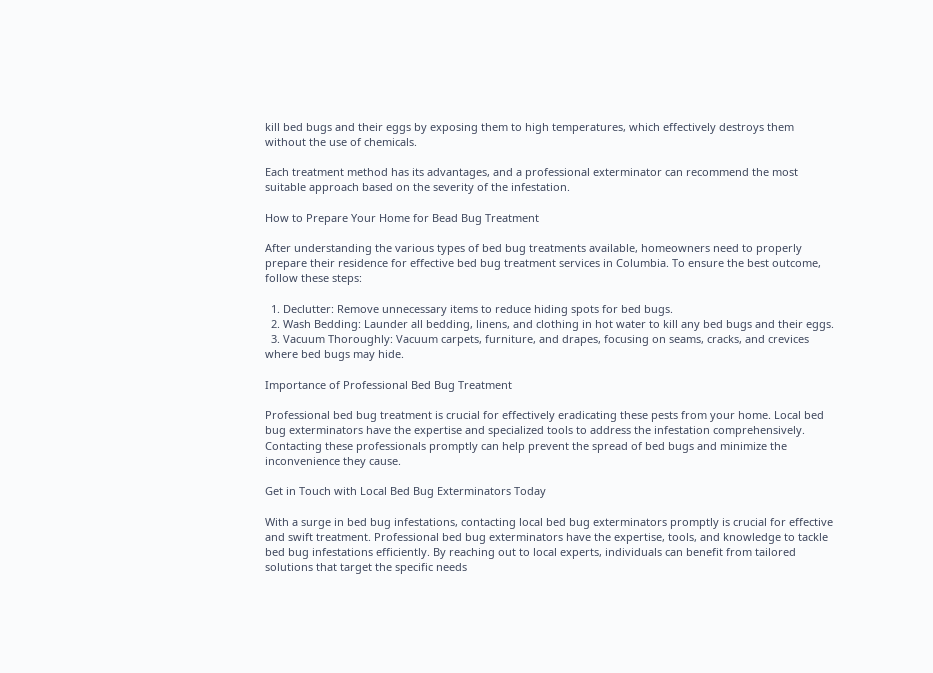kill bed bugs and their eggs by exposing them to high temperatures, which effectively destroys them without the use of chemicals.

Each treatment method has its advantages, and a professional exterminator can recommend the most suitable approach based on the severity of the infestation.

How to Prepare Your Home for Bead Bug Treatment

After understanding the various types of bed bug treatments available, homeowners need to properly prepare their residence for effective bed bug treatment services in Columbia. To ensure the best outcome, follow these steps:

  1. Declutter: Remove unnecessary items to reduce hiding spots for bed bugs.
  2. Wash Bedding: Launder all bedding, linens, and clothing in hot water to kill any bed bugs and their eggs.
  3. Vacuum Thoroughly: Vacuum carpets, furniture, and drapes, focusing on seams, cracks, and crevices where bed bugs may hide.

Importance of Professional Bed Bug Treatment

Professional bed bug treatment is crucial for effectively eradicating these pests from your home. Local bed bug exterminators have the expertise and specialized tools to address the infestation comprehensively. Contacting these professionals promptly can help prevent the spread of bed bugs and minimize the inconvenience they cause.

Get in Touch with Local Bed Bug Exterminators Today

With a surge in bed bug infestations, contacting local bed bug exterminators promptly is crucial for effective and swift treatment. Professional bed bug exterminators have the expertise, tools, and knowledge to tackle bed bug infestations efficiently. By reaching out to local experts, individuals can benefit from tailored solutions that target the specific needs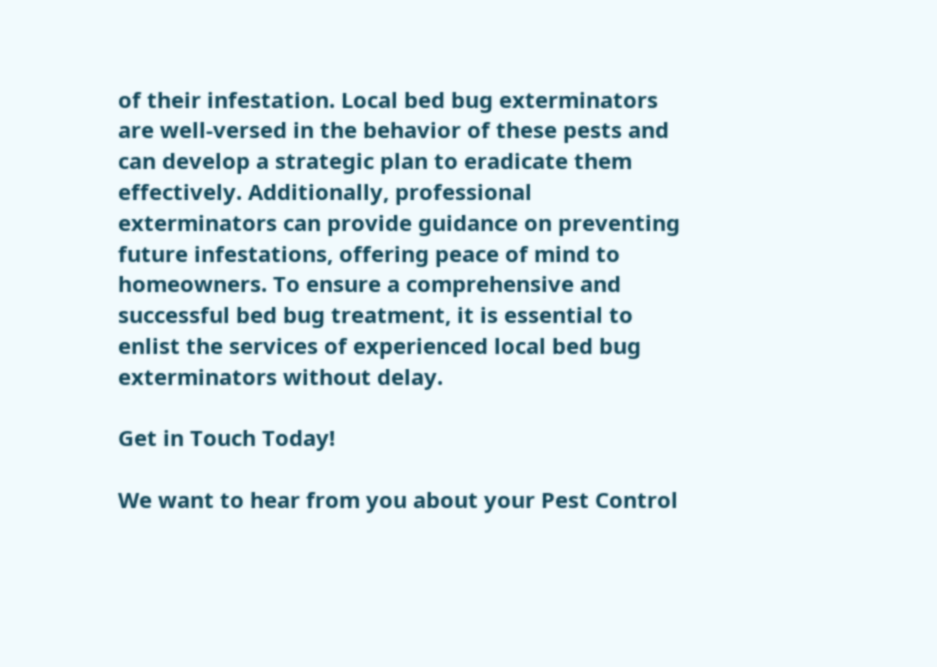of their infestation. Local bed bug exterminators are well-versed in the behavior of these pests and can develop a strategic plan to eradicate them effectively. Additionally, professional exterminators can provide guidance on preventing future infestations, offering peace of mind to homeowners. To ensure a comprehensive and successful bed bug treatment, it is essential to enlist the services of experienced local bed bug exterminators without delay.

Get in Touch Today!

We want to hear from you about your Pest Control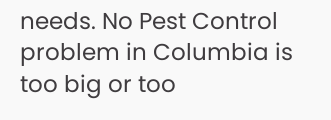needs. No Pest Control problem in Columbia is too big or too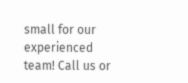small for our experienced team! Call us or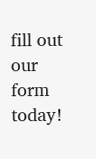fill out our form today!